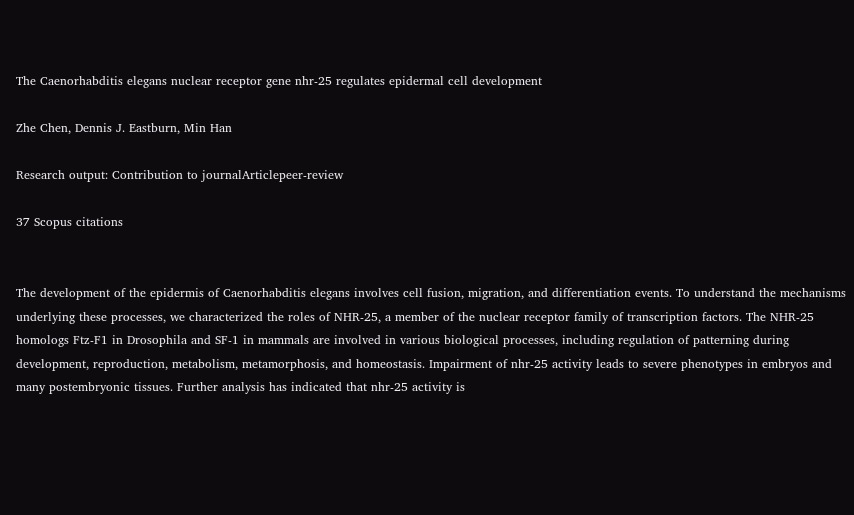The Caenorhabditis elegans nuclear receptor gene nhr-25 regulates epidermal cell development

Zhe Chen, Dennis J. Eastburn, Min Han

Research output: Contribution to journalArticlepeer-review

37 Scopus citations


The development of the epidermis of Caenorhabditis elegans involves cell fusion, migration, and differentiation events. To understand the mechanisms underlying these processes, we characterized the roles of NHR-25, a member of the nuclear receptor family of transcription factors. The NHR-25 homologs Ftz-F1 in Drosophila and SF-1 in mammals are involved in various biological processes, including regulation of patterning during development, reproduction, metabolism, metamorphosis, and homeostasis. Impairment of nhr-25 activity leads to severe phenotypes in embryos and many postembryonic tissues. Further analysis has indicated that nhr-25 activity is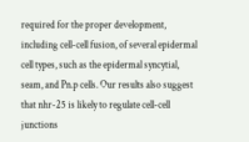required for the proper development, including cell-cell fusion, of several epidermal cell types, such as the epidermal syncytial, seam, and Pn.p cells. Our results also suggest that nhr-25 is likely to regulate cell-cell junctions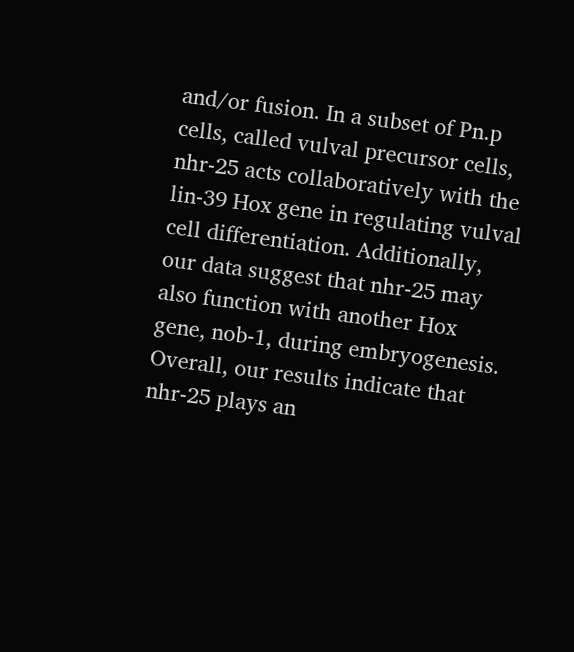and/or fusion. In a subset of Pn.p cells, called vulval precursor cells, nhr-25 acts collaboratively with the lin-39 Hox gene in regulating vulval cell differentiation. Additionally, our data suggest that nhr-25 may also function with another Hox gene, nob-1, during embryogenesis. Overall, our results indicate that nhr-25 plays an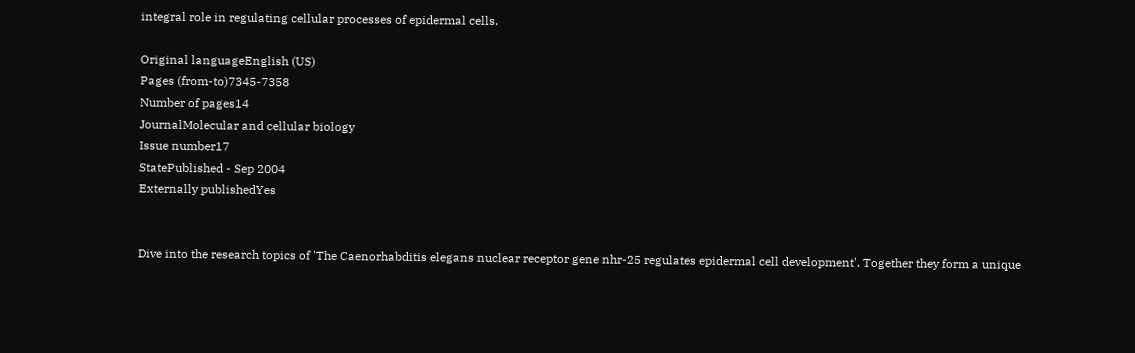integral role in regulating cellular processes of epidermal cells.

Original languageEnglish (US)
Pages (from-to)7345-7358
Number of pages14
JournalMolecular and cellular biology
Issue number17
StatePublished - Sep 2004
Externally publishedYes


Dive into the research topics of 'The Caenorhabditis elegans nuclear receptor gene nhr-25 regulates epidermal cell development'. Together they form a unique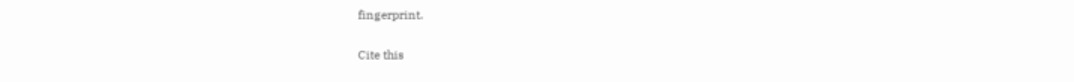fingerprint.

Cite this